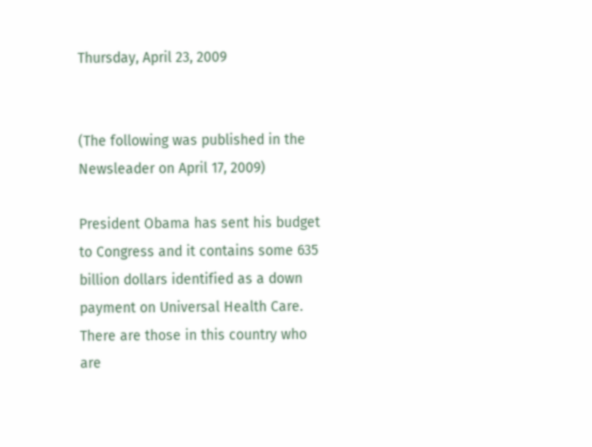Thursday, April 23, 2009


(The following was published in the Newsleader on April 17, 2009)

President Obama has sent his budget to Congress and it contains some 635 billion dollars identified as a down payment on Universal Health Care. There are those in this country who are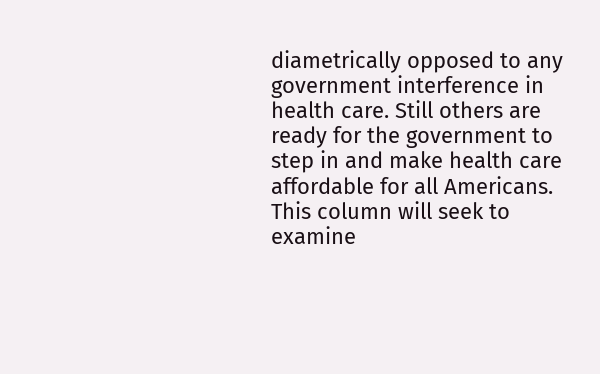diametrically opposed to any government interference in health care. Still others are ready for the government to step in and make health care affordable for all Americans. This column will seek to examine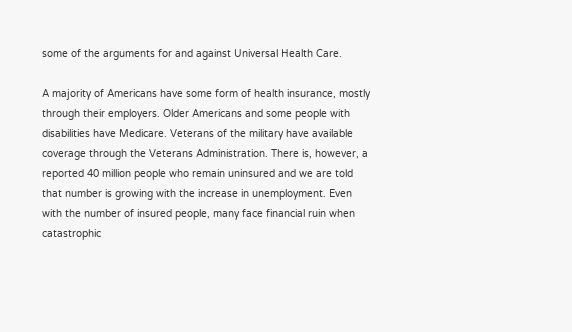some of the arguments for and against Universal Health Care.

A majority of Americans have some form of health insurance, mostly through their employers. Older Americans and some people with disabilities have Medicare. Veterans of the military have available coverage through the Veterans Administration. There is, however, a reported 40 million people who remain uninsured and we are told that number is growing with the increase in unemployment. Even with the number of insured people, many face financial ruin when catastrophic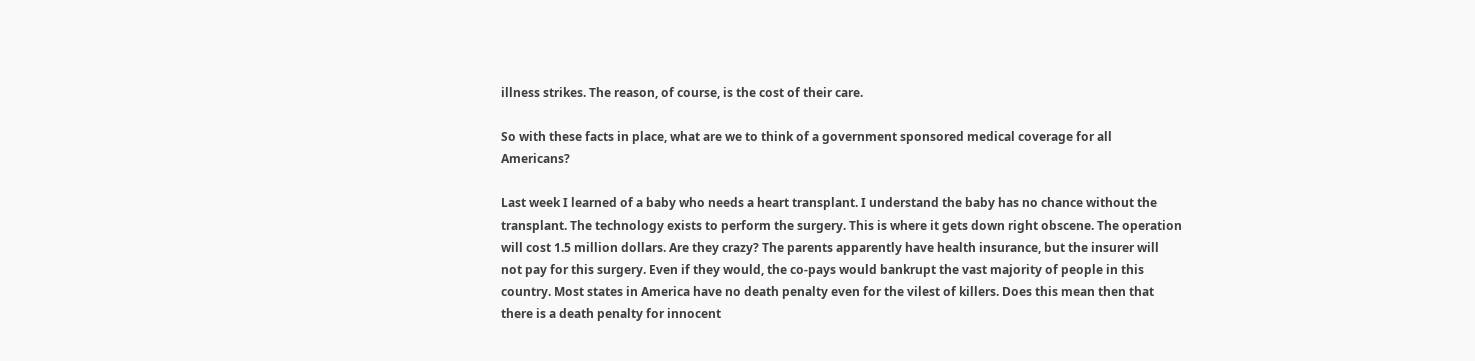illness strikes. The reason, of course, is the cost of their care.

So with these facts in place, what are we to think of a government sponsored medical coverage for all Americans?

Last week I learned of a baby who needs a heart transplant. I understand the baby has no chance without the transplant. The technology exists to perform the surgery. This is where it gets down right obscene. The operation will cost 1.5 million dollars. Are they crazy? The parents apparently have health insurance, but the insurer will not pay for this surgery. Even if they would, the co-pays would bankrupt the vast majority of people in this country. Most states in America have no death penalty even for the vilest of killers. Does this mean then that there is a death penalty for innocent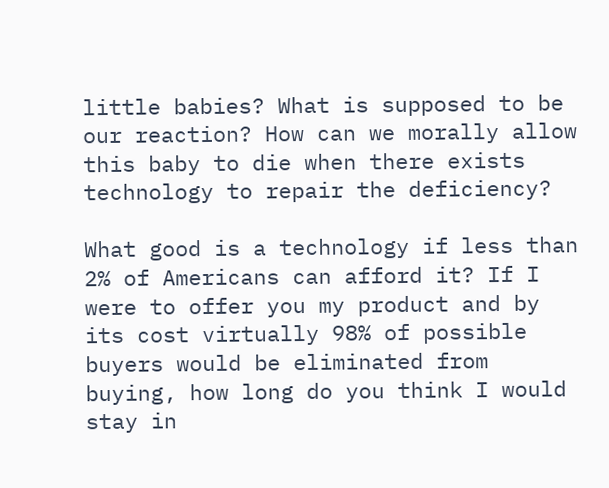little babies? What is supposed to be our reaction? How can we morally allow this baby to die when there exists technology to repair the deficiency?

What good is a technology if less than 2% of Americans can afford it? If I were to offer you my product and by its cost virtually 98% of possible buyers would be eliminated from buying, how long do you think I would stay in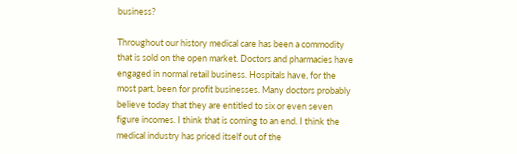business?

Throughout our history medical care has been a commodity that is sold on the open market. Doctors and pharmacies have engaged in normal retail business. Hospitals have, for the most part, been for profit businesses. Many doctors probably believe today that they are entitled to six or even seven figure incomes. I think that is coming to an end. I think the medical industry has priced itself out of the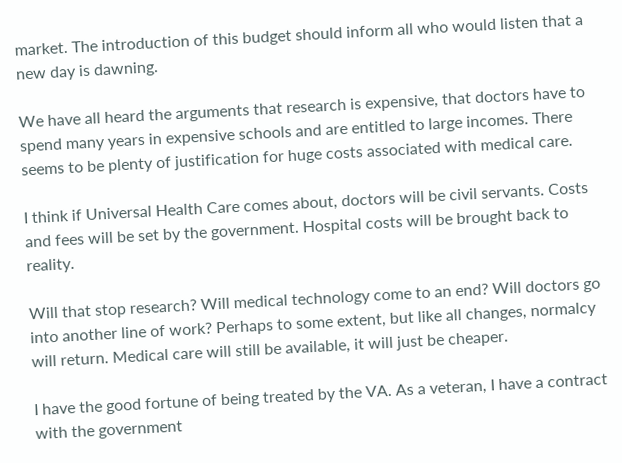market. The introduction of this budget should inform all who would listen that a new day is dawning.

We have all heard the arguments that research is expensive, that doctors have to spend many years in expensive schools and are entitled to large incomes. There seems to be plenty of justification for huge costs associated with medical care.

I think if Universal Health Care comes about, doctors will be civil servants. Costs and fees will be set by the government. Hospital costs will be brought back to reality.

Will that stop research? Will medical technology come to an end? Will doctors go into another line of work? Perhaps to some extent, but like all changes, normalcy will return. Medical care will still be available, it will just be cheaper.

I have the good fortune of being treated by the VA. As a veteran, I have a contract with the government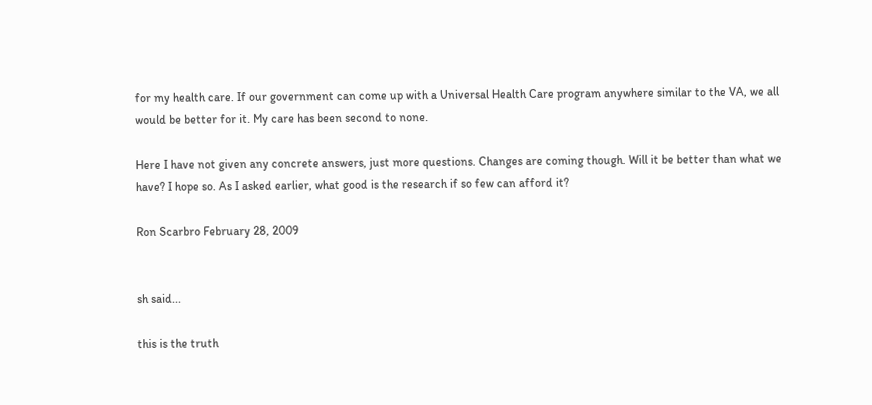for my health care. If our government can come up with a Universal Health Care program anywhere similar to the VA, we all would be better for it. My care has been second to none.

Here I have not given any concrete answers, just more questions. Changes are coming though. Will it be better than what we have? I hope so. As I asked earlier, what good is the research if so few can afford it?

Ron Scarbro February 28, 2009


sh said...

this is the truth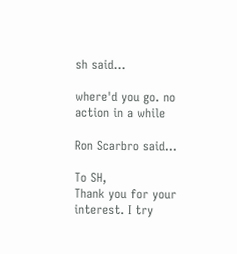sh said...

where'd you go. no action in a while

Ron Scarbro said...

To SH,
Thank you for your interest. I try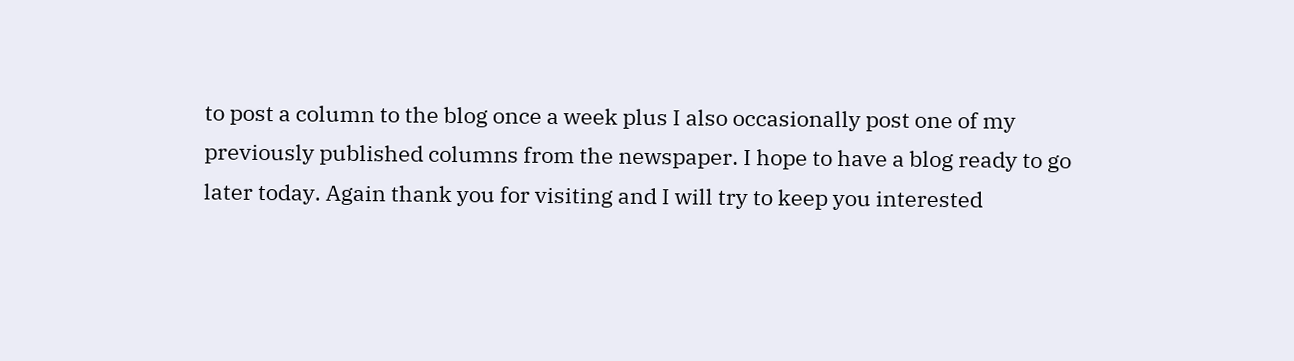to post a column to the blog once a week plus I also occasionally post one of my previously published columns from the newspaper. I hope to have a blog ready to go later today. Again thank you for visiting and I will try to keep you interested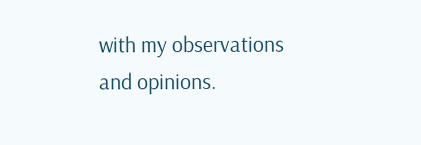with my observations and opinions.